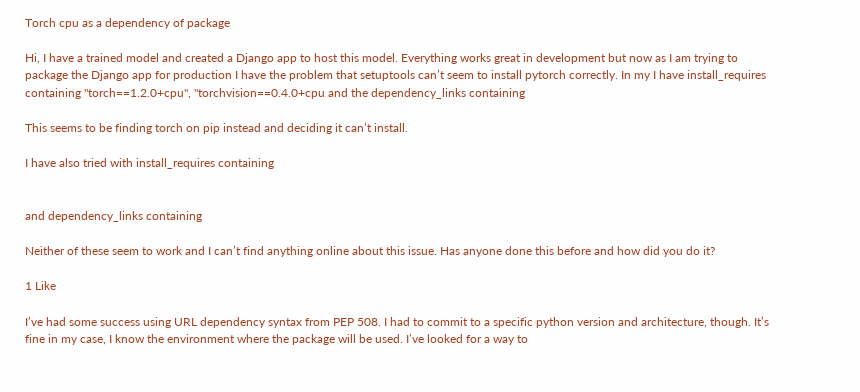Torch cpu as a dependency of package

Hi, I have a trained model and created a Django app to host this model. Everything works great in development but now as I am trying to package the Django app for production I have the problem that setuptools can’t seem to install pytorch correctly. In my I have install_requires containing "torch==1.2.0+cpu", "torchvision==0.4.0+cpu and the dependency_links containing

This seems to be finding torch on pip instead and deciding it can’t install.

I have also tried with install_requires containing


and dependency_links containing

Neither of these seem to work and I can’t find anything online about this issue. Has anyone done this before and how did you do it?

1 Like

I’ve had some success using URL dependency syntax from PEP 508. I had to commit to a specific python version and architecture, though. It’s fine in my case, I know the environment where the package will be used. I’ve looked for a way to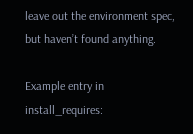leave out the environment spec, but haven’t found anything.

Example entry in install_requires: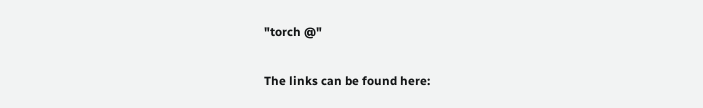"torch @"

The links can be found here: